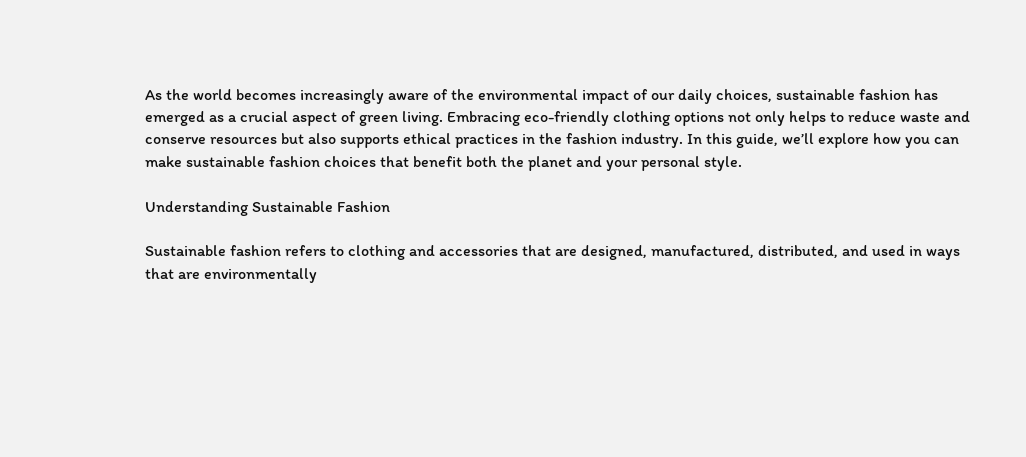As the world becomes increasingly aware of the environmental impact of our daily choices, sustainable fashion has emerged as a crucial aspect of green living. Embracing eco-friendly clothing options not only helps to reduce waste and conserve resources but also supports ethical practices in the fashion industry. In this guide, we’ll explore how you can make sustainable fashion choices that benefit both the planet and your personal style.

Understanding Sustainable Fashion

Sustainable fashion refers to clothing and accessories that are designed, manufactured, distributed, and used in ways that are environmentally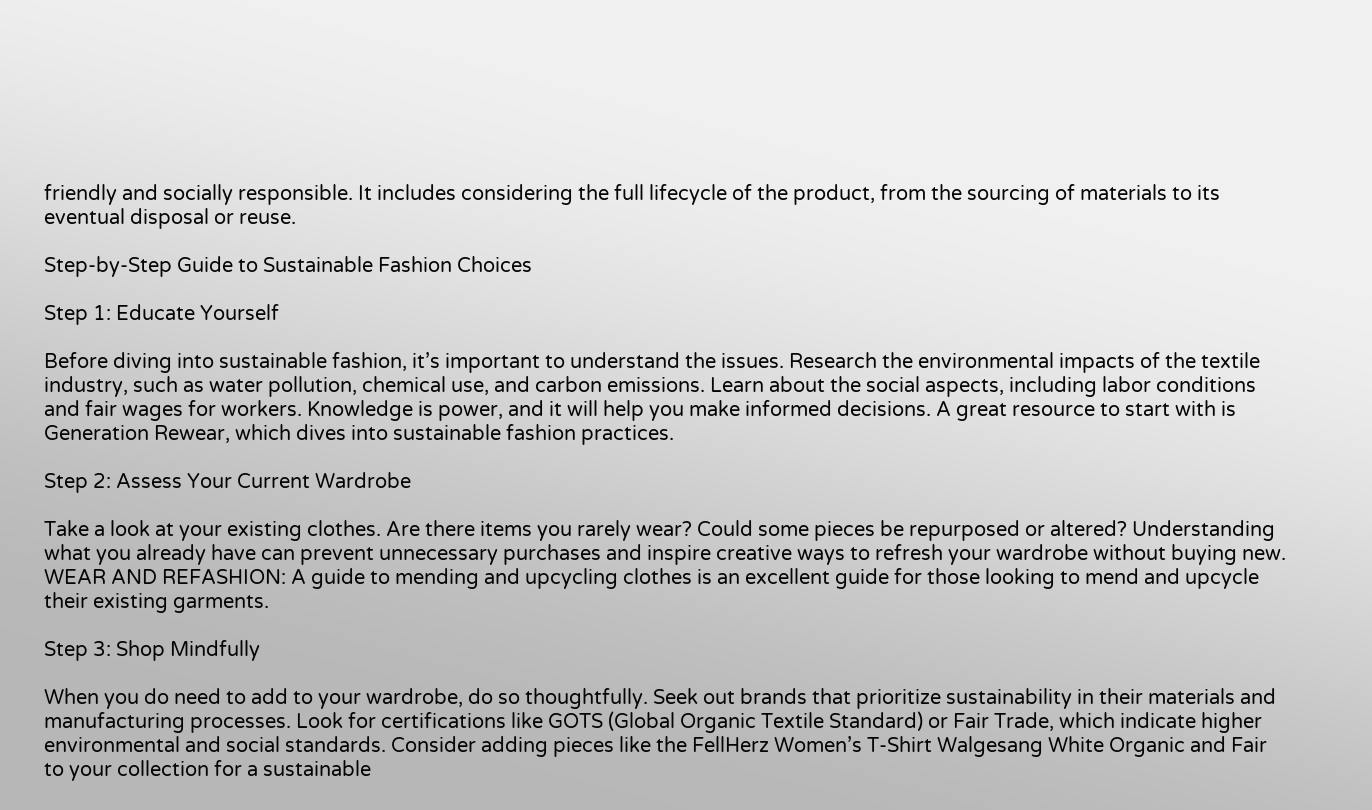friendly and socially responsible. It includes considering the full lifecycle of the product, from the sourcing of materials to its eventual disposal or reuse.

Step-by-Step Guide to Sustainable Fashion Choices

Step 1: Educate Yourself

Before diving into sustainable fashion, it’s important to understand the issues. Research the environmental impacts of the textile industry, such as water pollution, chemical use, and carbon emissions. Learn about the social aspects, including labor conditions and fair wages for workers. Knowledge is power, and it will help you make informed decisions. A great resource to start with is Generation Rewear, which dives into sustainable fashion practices.

Step 2: Assess Your Current Wardrobe

Take a look at your existing clothes. Are there items you rarely wear? Could some pieces be repurposed or altered? Understanding what you already have can prevent unnecessary purchases and inspire creative ways to refresh your wardrobe without buying new. WEAR AND REFASHION: A guide to mending and upcycling clothes is an excellent guide for those looking to mend and upcycle their existing garments.

Step 3: Shop Mindfully

When you do need to add to your wardrobe, do so thoughtfully. Seek out brands that prioritize sustainability in their materials and manufacturing processes. Look for certifications like GOTS (Global Organic Textile Standard) or Fair Trade, which indicate higher environmental and social standards. Consider adding pieces like the FellHerz Women’s T-Shirt Walgesang White Organic and Fair to your collection for a sustainable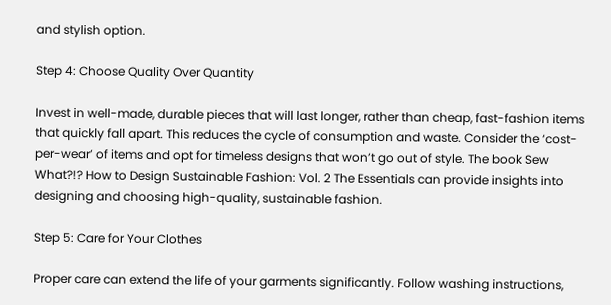and stylish option.

Step 4: Choose Quality Over Quantity

Invest in well-made, durable pieces that will last longer, rather than cheap, fast-fashion items that quickly fall apart. This reduces the cycle of consumption and waste. Consider the ‘cost-per-wear’ of items and opt for timeless designs that won’t go out of style. The book Sew What?!? How to Design Sustainable Fashion: Vol. 2 The Essentials can provide insights into designing and choosing high-quality, sustainable fashion.

Step 5: Care for Your Clothes

Proper care can extend the life of your garments significantly. Follow washing instructions,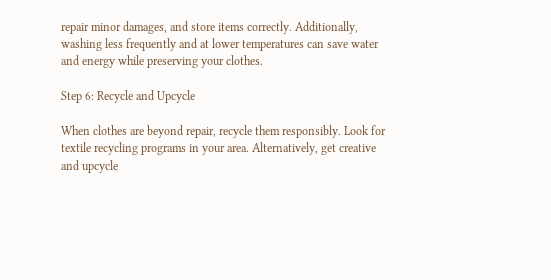repair minor damages, and store items correctly. Additionally, washing less frequently and at lower temperatures can save water and energy while preserving your clothes.

Step 6: Recycle and Upcycle

When clothes are beyond repair, recycle them responsibly. Look for textile recycling programs in your area. Alternatively, get creative and upcycle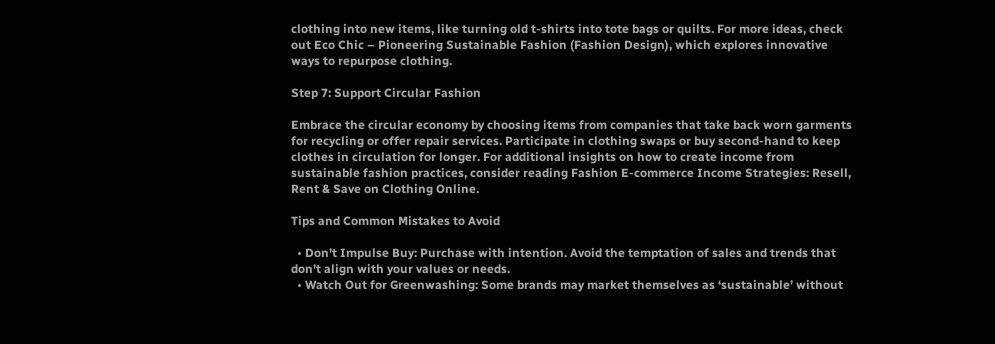clothing into new items, like turning old t-shirts into tote bags or quilts. For more ideas, check out Eco Chic – Pioneering Sustainable Fashion (Fashion Design), which explores innovative ways to repurpose clothing.

Step 7: Support Circular Fashion

Embrace the circular economy by choosing items from companies that take back worn garments for recycling or offer repair services. Participate in clothing swaps or buy second-hand to keep clothes in circulation for longer. For additional insights on how to create income from sustainable fashion practices, consider reading Fashion E-commerce Income Strategies: Resell, Rent & Save on Clothing Online.

Tips and Common Mistakes to Avoid

  • Don’t Impulse Buy: Purchase with intention. Avoid the temptation of sales and trends that don’t align with your values or needs.
  • Watch Out for Greenwashing: Some brands may market themselves as ‘sustainable’ without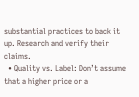substantial practices to back it up. Research and verify their claims.
  • Quality vs. Label: Don’t assume that a higher price or a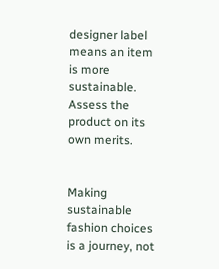designer label means an item is more sustainable. Assess the product on its own merits.


Making sustainable fashion choices is a journey, not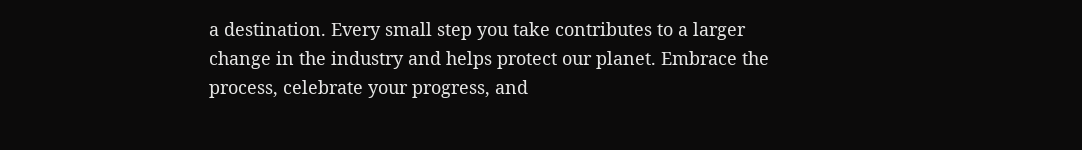a destination. Every small step you take contributes to a larger change in the industry and helps protect our planet. Embrace the process, celebrate your progress, and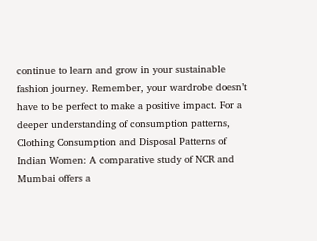continue to learn and grow in your sustainable fashion journey. Remember, your wardrobe doesn’t have to be perfect to make a positive impact. For a deeper understanding of consumption patterns, Clothing Consumption and Disposal Patterns of Indian Women: A comparative study of NCR and Mumbai offers a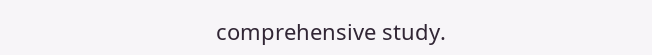comprehensive study.